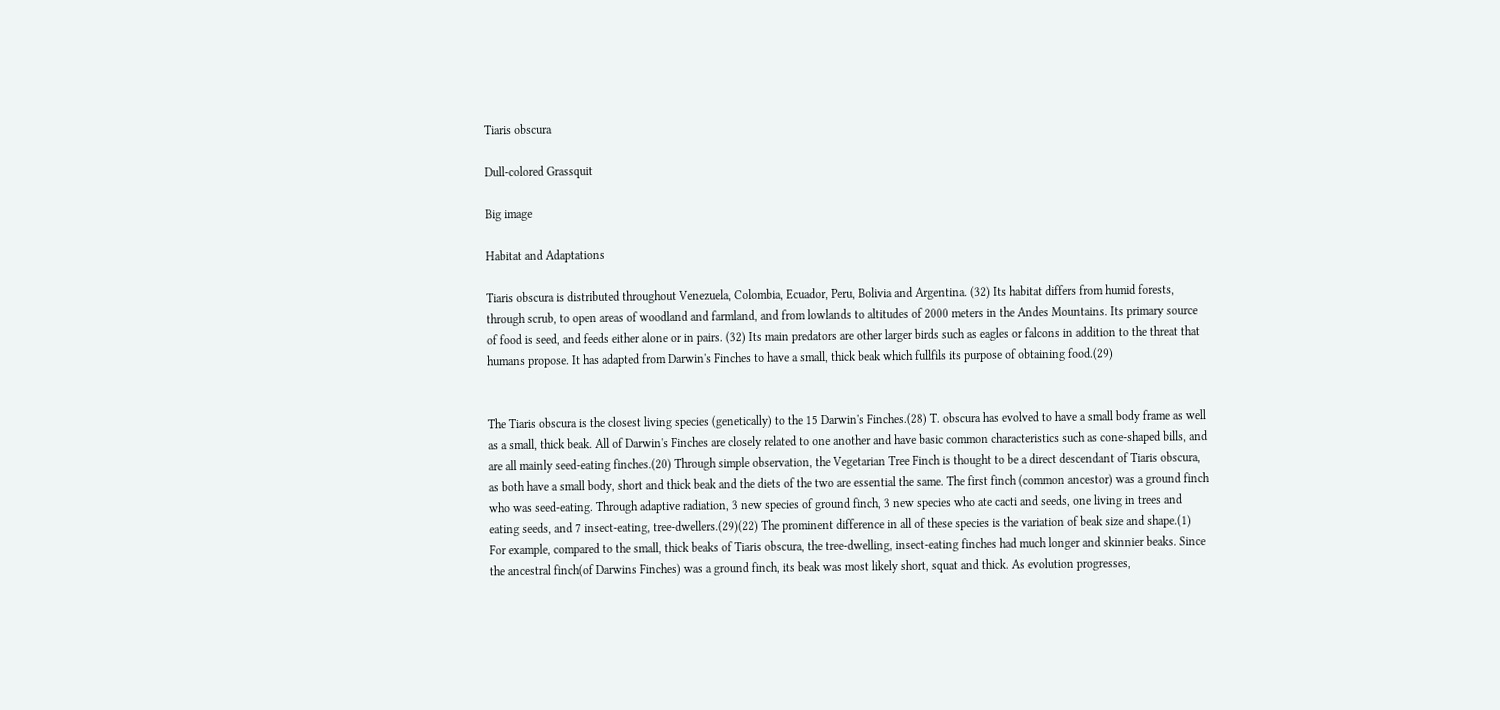Tiaris obscura

Dull-colored Grassquit

Big image

Habitat and Adaptations

Tiaris obscura is distributed throughout Venezuela, Colombia, Ecuador, Peru, Bolivia and Argentina. (32) Its habitat differs from humid forests, through scrub, to open areas of woodland and farmland, and from lowlands to altitudes of 2000 meters in the Andes Mountains. Its primary source of food is seed, and feeds either alone or in pairs. (32) Its main predators are other larger birds such as eagles or falcons in addition to the threat that humans propose. It has adapted from Darwin's Finches to have a small, thick beak which fullfils its purpose of obtaining food.(29)


The Tiaris obscura is the closest living species (genetically) to the 15 Darwin's Finches.(28) T. obscura has evolved to have a small body frame as well as a small, thick beak. All of Darwin's Finches are closely related to one another and have basic common characteristics such as cone-shaped bills, and are all mainly seed-eating finches.(20) Through simple observation, the Vegetarian Tree Finch is thought to be a direct descendant of Tiaris obscura, as both have a small body, short and thick beak and the diets of the two are essential the same. The first finch (common ancestor) was a ground finch who was seed-eating. Through adaptive radiation, 3 new species of ground finch, 3 new species who ate cacti and seeds, one living in trees and eating seeds, and 7 insect-eating, tree-dwellers.(29)(22) The prominent difference in all of these species is the variation of beak size and shape.(1) For example, compared to the small, thick beaks of Tiaris obscura, the tree-dwelling, insect-eating finches had much longer and skinnier beaks. Since the ancestral finch(of Darwins Finches) was a ground finch, its beak was most likely short, squat and thick. As evolution progresses,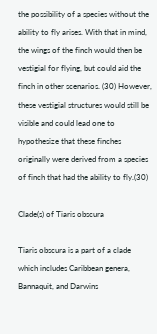the possibility of a species without the ability to fly arises. With that in mind, the wings of the finch would then be vestigial for flying, but could aid the finch in other scenarios. (30) However, these vestigial structures would still be visible and could lead one to hypothesize that these finches originally were derived from a species of finch that had the ability to fly.(30)

Clade(s) of Tiaris obscura

Tiaris obscura is a part of a clade which includes Caribbean genera, Bannaquit, and Darwins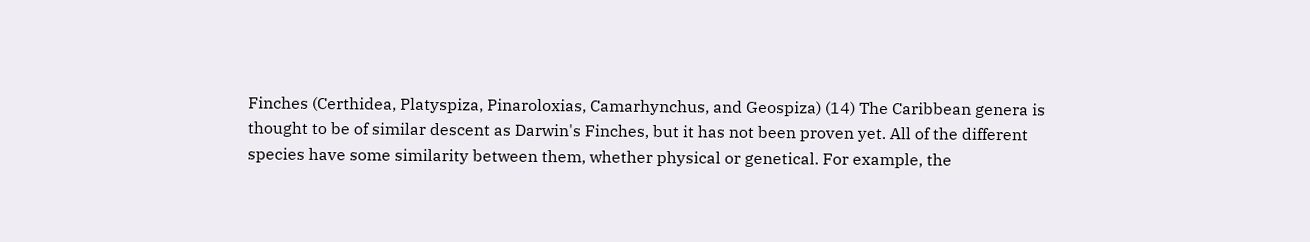Finches (Certhidea, Platyspiza, Pinaroloxias, Camarhynchus, and Geospiza) (14) The Caribbean genera is thought to be of similar descent as Darwin's Finches, but it has not been proven yet. All of the different species have some similarity between them, whether physical or genetical. For example, the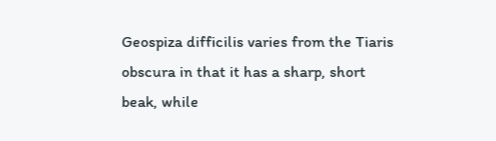Geospiza difficilis varies from the Tiaris obscura in that it has a sharp, short beak, while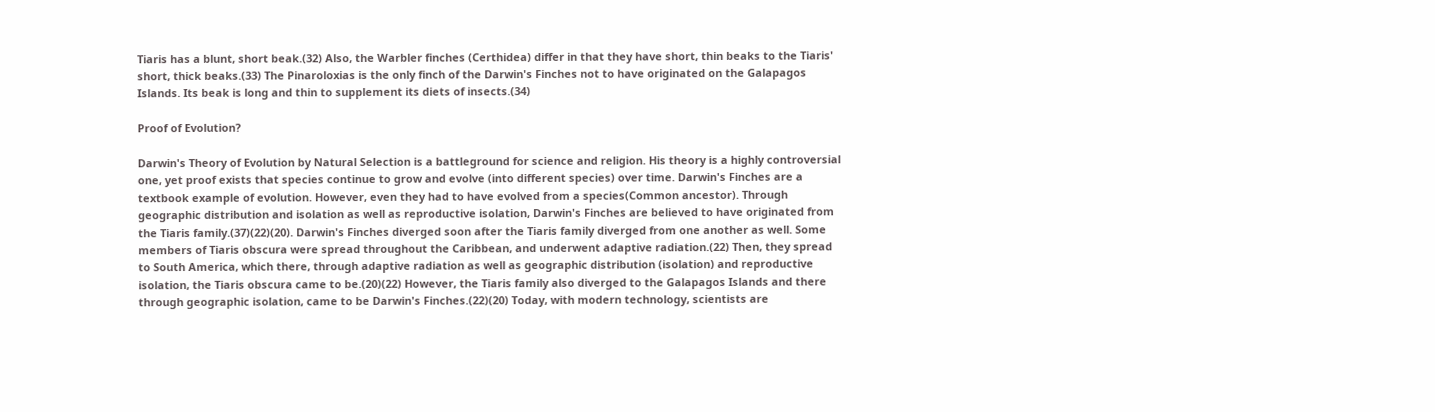Tiaris has a blunt, short beak.(32) Also, the Warbler finches (Certhidea) differ in that they have short, thin beaks to the Tiaris' short, thick beaks.(33) The Pinaroloxias is the only finch of the Darwin's Finches not to have originated on the Galapagos Islands. Its beak is long and thin to supplement its diets of insects.(34)

Proof of Evolution?

Darwin's Theory of Evolution by Natural Selection is a battleground for science and religion. His theory is a highly controversial one, yet proof exists that species continue to grow and evolve (into different species) over time. Darwin's Finches are a textbook example of evolution. However, even they had to have evolved from a species(Common ancestor). Through geographic distribution and isolation as well as reproductive isolation, Darwin's Finches are believed to have originated from the Tiaris family.(37)(22)(20). Darwin's Finches diverged soon after the Tiaris family diverged from one another as well. Some members of Tiaris obscura were spread throughout the Caribbean, and underwent adaptive radiation.(22) Then, they spread to South America, which there, through adaptive radiation as well as geographic distribution (isolation) and reproductive isolation, the Tiaris obscura came to be.(20)(22) However, the Tiaris family also diverged to the Galapagos Islands and there through geographic isolation, came to be Darwin's Finches.(22)(20) Today, with modern technology, scientists are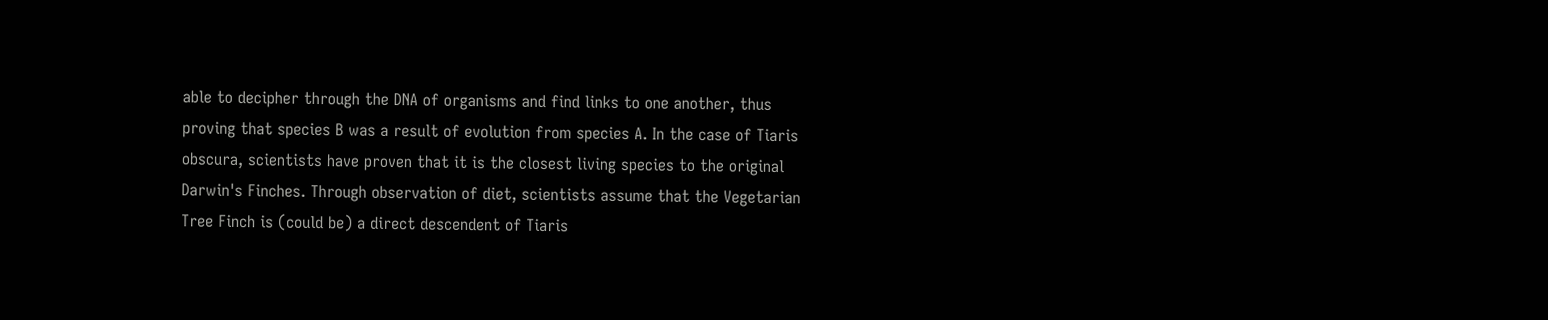able to decipher through the DNA of organisms and find links to one another, thus proving that species B was a result of evolution from species A. In the case of Tiaris obscura, scientists have proven that it is the closest living species to the original Darwin's Finches. Through observation of diet, scientists assume that the Vegetarian Tree Finch is (could be) a direct descendent of Tiaris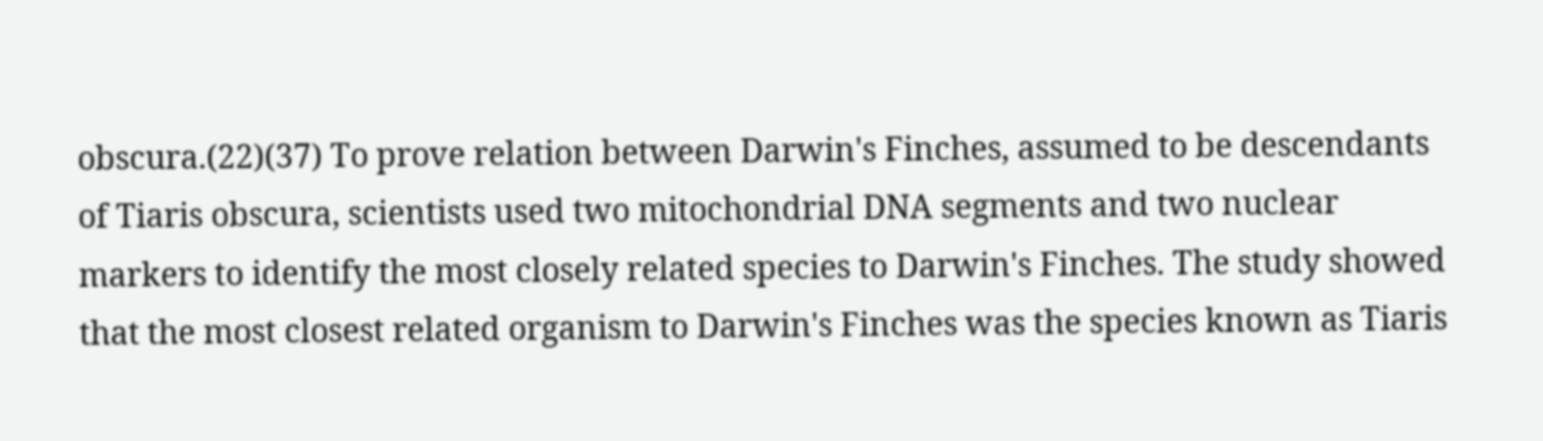obscura.(22)(37) To prove relation between Darwin's Finches, assumed to be descendants of Tiaris obscura, scientists used two mitochondrial DNA segments and two nuclear markers to identify the most closely related species to Darwin's Finches. The study showed that the most closest related organism to Darwin's Finches was the species known as Tiaris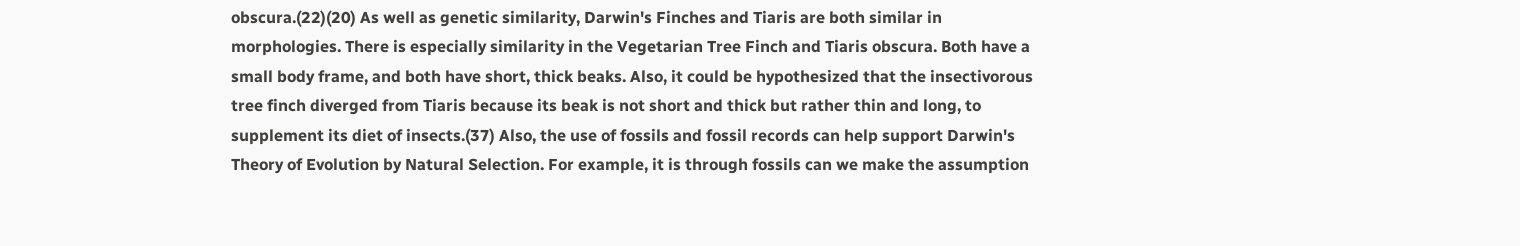obscura.(22)(20) As well as genetic similarity, Darwin's Finches and Tiaris are both similar in morphologies. There is especially similarity in the Vegetarian Tree Finch and Tiaris obscura. Both have a small body frame, and both have short, thick beaks. Also, it could be hypothesized that the insectivorous tree finch diverged from Tiaris because its beak is not short and thick but rather thin and long, to supplement its diet of insects.(37) Also, the use of fossils and fossil records can help support Darwin's Theory of Evolution by Natural Selection. For example, it is through fossils can we make the assumption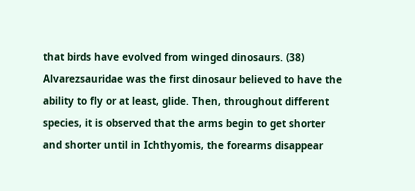that birds have evolved from winged dinosaurs. (38) Alvarezsauridae was the first dinosaur believed to have the ability to fly or at least, glide. Then, throughout different species, it is observed that the arms begin to get shorter and shorter until in Ichthyomis, the forearms disappear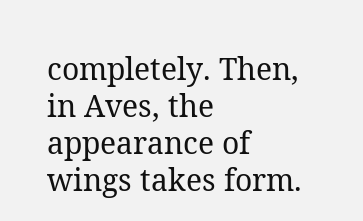completely. Then, in Aves, the appearance of wings takes form.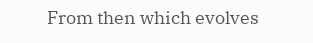From then which evolves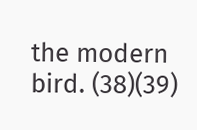the modern bird. (38)(39)